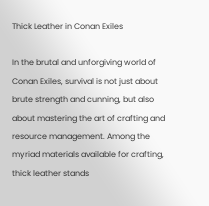Thick Leather in Conan Exiles

In the brutal and unforgiving world of Conan Exiles, survival is not just about brute strength and cunning, but also about mastering the art of crafting and resource management. Among the myriad materials available for crafting, thick leather stands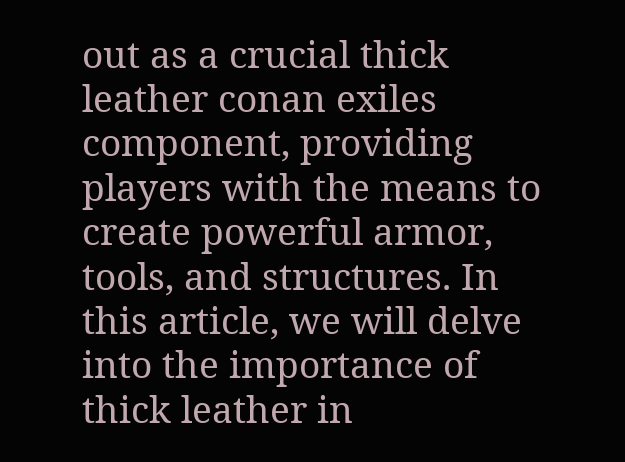out as a crucial thick leather conan exiles component, providing players with the means to create powerful armor, tools, and structures. In this article, we will delve into the importance of thick leather in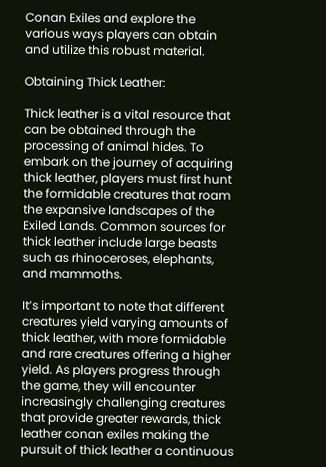Conan Exiles and explore the various ways players can obtain and utilize this robust material.

Obtaining Thick Leather:

Thick leather is a vital resource that can be obtained through the processing of animal hides. To embark on the journey of acquiring thick leather, players must first hunt the formidable creatures that roam the expansive landscapes of the Exiled Lands. Common sources for thick leather include large beasts such as rhinoceroses, elephants, and mammoths.

It’s important to note that different creatures yield varying amounts of thick leather, with more formidable and rare creatures offering a higher yield. As players progress through the game, they will encounter increasingly challenging creatures that provide greater rewards, thick leather conan exiles making the pursuit of thick leather a continuous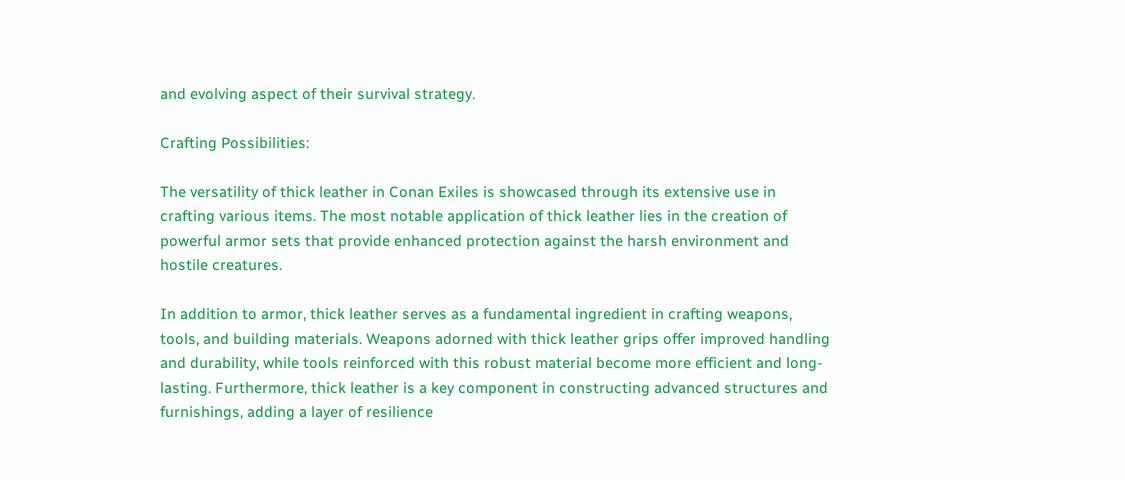and evolving aspect of their survival strategy.

Crafting Possibilities:

The versatility of thick leather in Conan Exiles is showcased through its extensive use in crafting various items. The most notable application of thick leather lies in the creation of powerful armor sets that provide enhanced protection against the harsh environment and hostile creatures.

In addition to armor, thick leather serves as a fundamental ingredient in crafting weapons, tools, and building materials. Weapons adorned with thick leather grips offer improved handling and durability, while tools reinforced with this robust material become more efficient and long-lasting. Furthermore, thick leather is a key component in constructing advanced structures and furnishings, adding a layer of resilience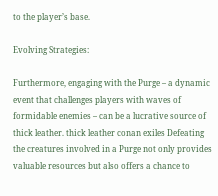to the player’s base.

Evolving Strategies:

Furthermore, engaging with the Purge – a dynamic event that challenges players with waves of formidable enemies – can be a lucrative source of thick leather. thick leather conan exiles Defeating the creatures involved in a Purge not only provides valuable resources but also offers a chance to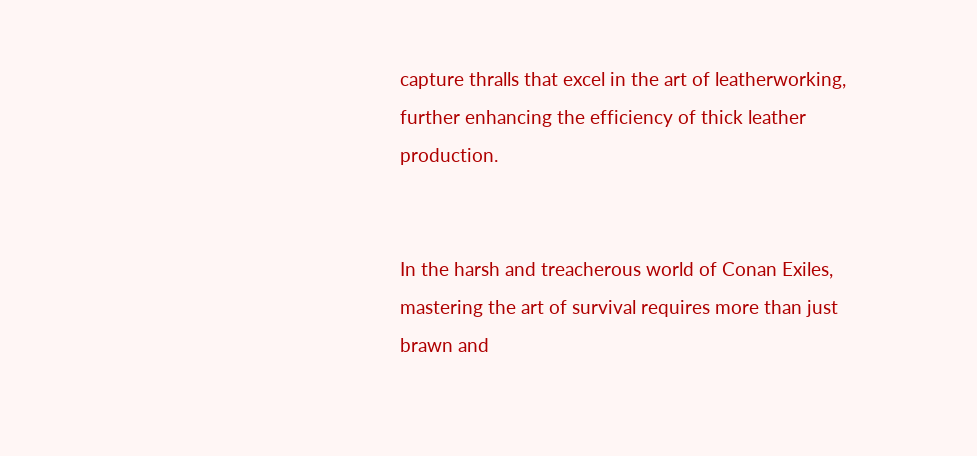capture thralls that excel in the art of leatherworking, further enhancing the efficiency of thick leather production.


In the harsh and treacherous world of Conan Exiles, mastering the art of survival requires more than just brawn and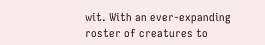wit. With an ever-expanding roster of creatures to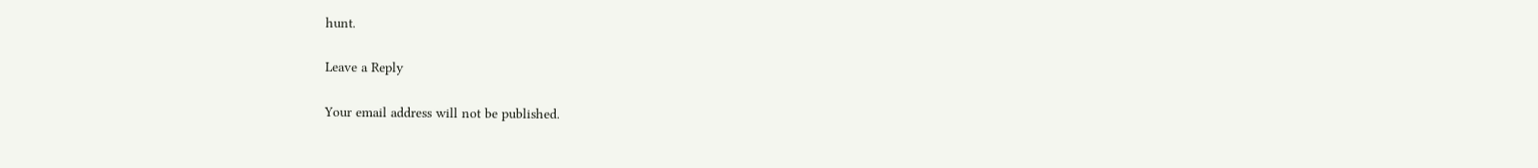hunt.

Leave a Reply

Your email address will not be published.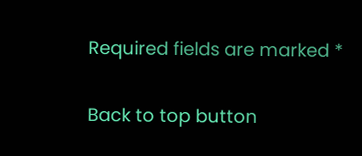Required fields are marked *

Back to top button